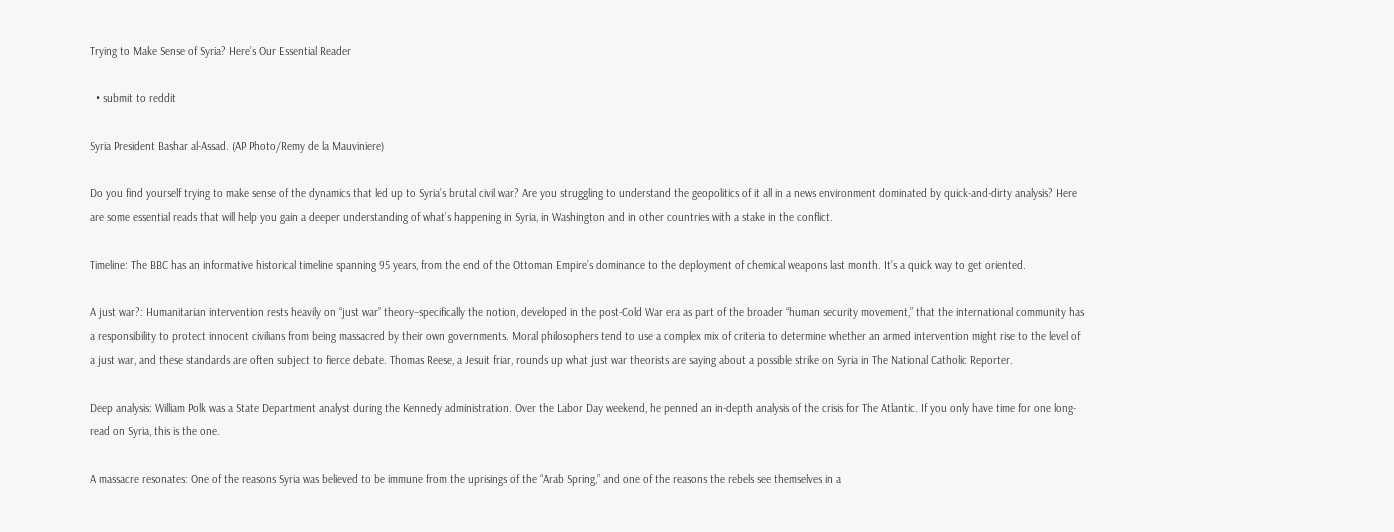Trying to Make Sense of Syria? Here’s Our Essential Reader

  • submit to reddit

Syria President Bashar al-Assad. (AP Photo/Remy de la Mauviniere)

Do you find yourself trying to make sense of the dynamics that led up to Syria’s brutal civil war? Are you struggling to understand the geopolitics of it all in a news environment dominated by quick-and-dirty analysis? Here are some essential reads that will help you gain a deeper understanding of what’s happening in Syria, in Washington and in other countries with a stake in the conflict.

Timeline: The BBC has an informative historical timeline spanning 95 years, from the end of the Ottoman Empire’s dominance to the deployment of chemical weapons last month. It’s a quick way to get oriented.

A just war?: Humanitarian intervention rests heavily on “just war” theory–specifically the notion, developed in the post-Cold War era as part of the broader “human security movement,” that the international community has a responsibility to protect innocent civilians from being massacred by their own governments. Moral philosophers tend to use a complex mix of criteria to determine whether an armed intervention might rise to the level of a just war, and these standards are often subject to fierce debate. Thomas Reese, a Jesuit friar, rounds up what just war theorists are saying about a possible strike on Syria in The National Catholic Reporter.

Deep analysis: William Polk was a State Department analyst during the Kennedy administration. Over the Labor Day weekend, he penned an in-depth analysis of the crisis for The Atlantic. If you only have time for one long-read on Syria, this is the one.

A massacre resonates: One of the reasons Syria was believed to be immune from the uprisings of the “Arab Spring,” and one of the reasons the rebels see themselves in a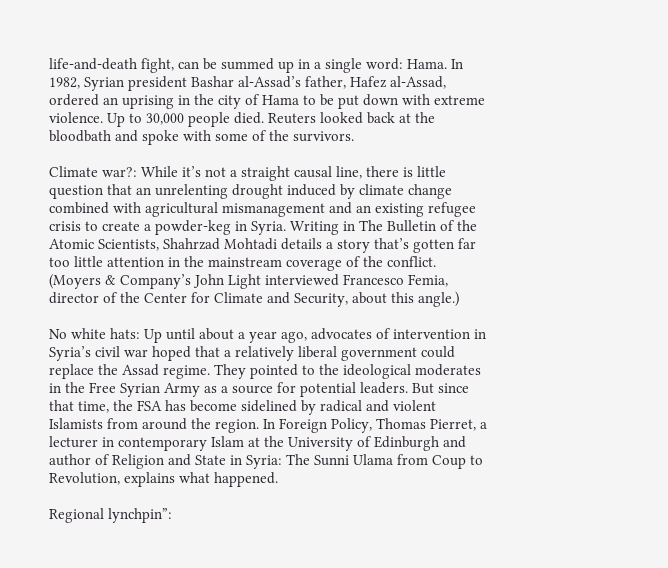life-and-death fight, can be summed up in a single word: Hama. In 1982, Syrian president Bashar al-Assad’s father, Hafez al-Assad, ordered an uprising in the city of Hama to be put down with extreme violence. Up to 30,000 people died. Reuters looked back at the bloodbath and spoke with some of the survivors.

Climate war?: While it’s not a straight causal line, there is little question that an unrelenting drought induced by climate change combined with agricultural mismanagement and an existing refugee crisis to create a powder-keg in Syria. Writing in The Bulletin of the Atomic Scientists, Shahrzad Mohtadi details a story that’s gotten far too little attention in the mainstream coverage of the conflict. (Moyers & Company’s John Light interviewed Francesco Femia, director of the Center for Climate and Security, about this angle.)

No white hats: Up until about a year ago, advocates of intervention in Syria’s civil war hoped that a relatively liberal government could replace the Assad regime. They pointed to the ideological moderates in the Free Syrian Army as a source for potential leaders. But since that time, the FSA has become sidelined by radical and violent Islamists from around the region. In Foreign Policy, Thomas Pierret, a lecturer in contemporary Islam at the University of Edinburgh and author of Religion and State in Syria: The Sunni Ulama from Coup to Revolution, explains what happened.

Regional lynchpin”: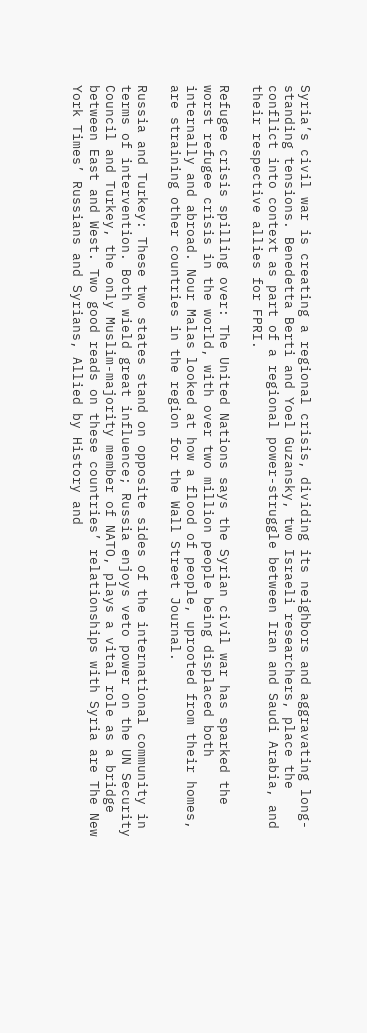Syria’s civil war is creating a regional crisis, dividing its neighbors and aggravating long-standing tensions. Benedetta Berti and Yoel Guzansky, two Israeli researchers, place the conflict into context as part of a regional power-struggle between Iran and Saudi Arabia, and their respective allies for FPRI.

Refugee crisis spilling over: The United Nations says the Syrian civil war has sparked the worst refugee crisis in the world, with over two million people being displaced both internally and abroad. Nour Malas looked at how a flood of people, uprooted from their homes, are straining other countries in the region for the Wall Street Journal.

Russia and Turkey: These two states stand on opposite sides of the international community in terms of intervention. Both wield great influence; Russia enjoys veto power on the UN Security Council and Turkey, the only Muslim-majority member of NATO, plays a vital role as a bridge between East and West. Two good reads on these countries’ relationships with Syria are The New York Times’ Russians and Syrians, Allied by History and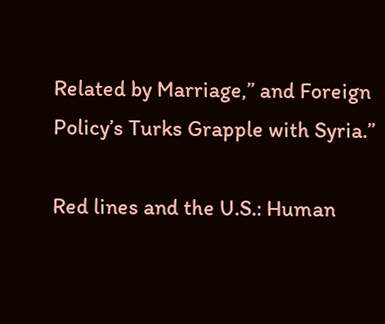Related by Marriage,” and Foreign Policy’s Turks Grapple with Syria.”

Red lines and the U.S.: Human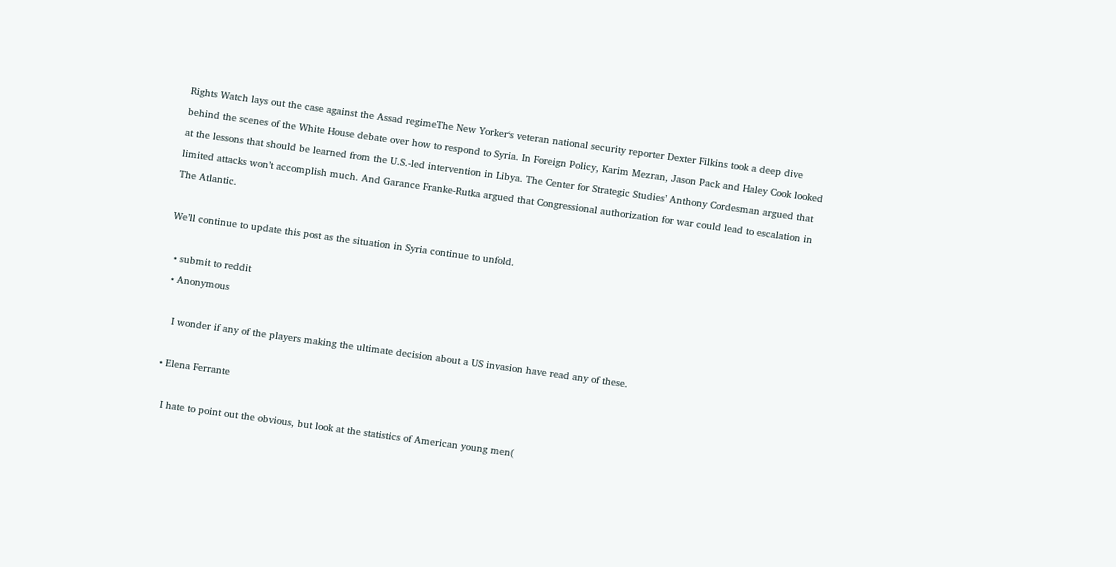Rights Watch lays out the case against the Assad regimeThe New Yorker‘s veteran national security reporter Dexter Filkins took a deep dive behind the scenes of the White House debate over how to respond to Syria. In Foreign Policy, Karim Mezran, Jason Pack and Haley Cook looked at the lessons that should be learned from the U.S.-led intervention in Libya. The Center for Strategic Studies’ Anthony Cordesman argued that limited attacks won’t accomplish much. And Garance Franke-Rutka argued that Congressional authorization for war could lead to escalation in The Atlantic.

We’ll continue to update this post as the situation in Syria continue to unfold.

  • submit to reddit
  • Anonymous

    I wonder if any of the players making the ultimate decision about a US invasion have read any of these.

  • Elena Ferrante

    I hate to point out the obvious, but look at the statistics of American young men(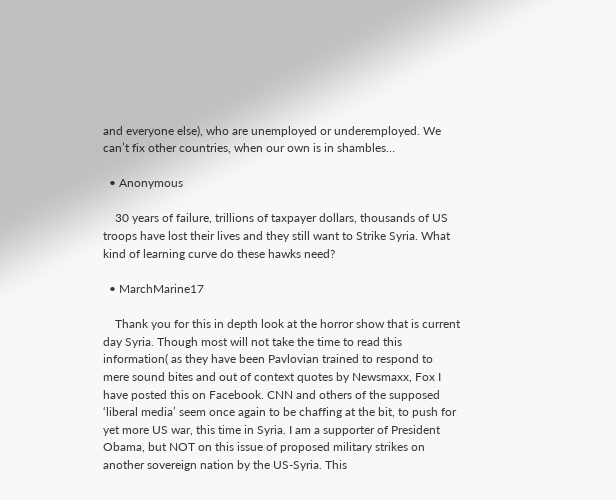and everyone else), who are unemployed or underemployed. We can’t fix other countries, when our own is in shambles…

  • Anonymous

    30 years of failure, trillions of taxpayer dollars, thousands of US troops have lost their lives and they still want to Strike Syria. What kind of learning curve do these hawks need?

  • MarchMarine17

    Thank you for this in depth look at the horror show that is current day Syria. Though most will not take the time to read this information( as they have been Pavlovian trained to respond to mere sound bites and out of context quotes by Newsmaxx, Fox I have posted this on Facebook. CNN and others of the supposed ‘liberal media’ seem once again to be chaffing at the bit, to push for yet more US war, this time in Syria. I am a supporter of President Obama, but NOT on this issue of proposed military strikes on another sovereign nation by the US-Syria. This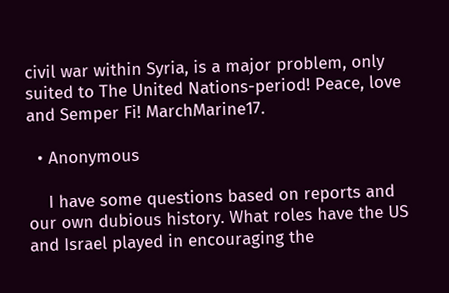civil war within Syria, is a major problem, only suited to The United Nations-period! Peace, love and Semper Fi! MarchMarine17.

  • Anonymous

    I have some questions based on reports and our own dubious history. What roles have the US and Israel played in encouraging the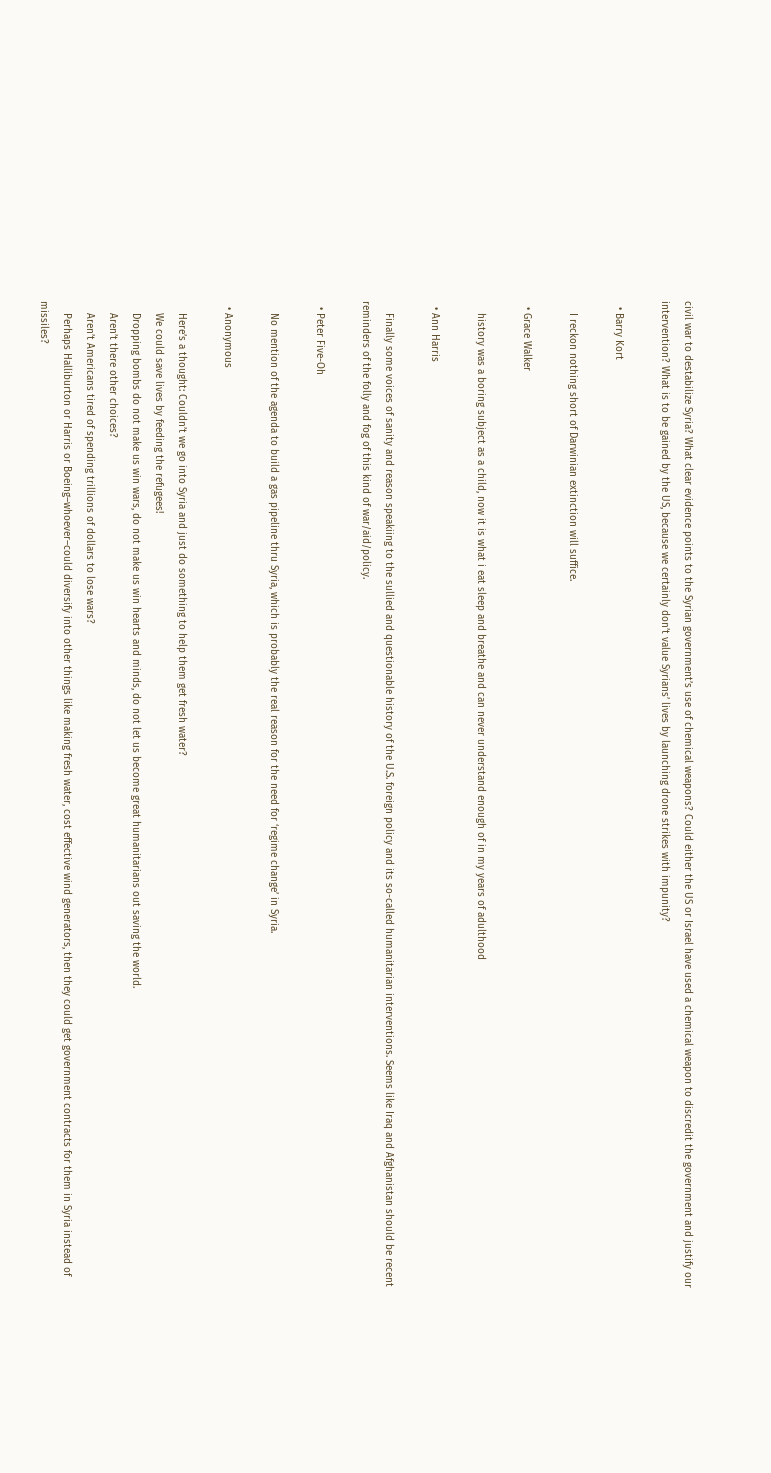civil war to destabilize Syria? What clear evidence points to the Syrian government’s use of chemical weapons? Could either the US or Israel have used a chemical weapon to discredit the government and justify our intervention? What is to be gained by the US, because we certainly don’t value Syrians’ lives by launching drone strikes with impunity?

  • Barry Kort

    I reckon nothing short of Darwinian extinction will suffice.

  • Grace Walker

    history was a boring subject as a child, now it is what i eat sleep and breathe and can never understand enough of in my years of adulthood

  • Ann Harris

    Finally some voices of sanity and reason speakiing to the sullied and questionable history of the U.S. foreign policy and its so-called humanitarian interventions. Seems like Iraq and Afghanistan should be recent reminders of the folly and fog of this kind of war/aid/policy.

  • Peter Five-Oh

    No mention of the agenda to build a gas pipeline thru Syria, which is probably the real reason for the need for ‘regime change’ in Syria.

  • Anonymous

    Here’s a thought: Couldn’t we go into Syria and just do something to help them get fresh water?
    We could save lives by feeding the refugees!
    Dropping bombs do not make us win wars, do not make us win hearts and minds, do not let us become great humanitarians out saving the world.
    Aren’t there other choices?
    Aren’t Americans tired of spending trillions of dollars to lose wars?
    Perhaps Halliburton or Harris or Boeing–whoever–could diversify into other things like making fresh water, cost effective wind generators, then they could get government contracts for them in Syria instead of missiles?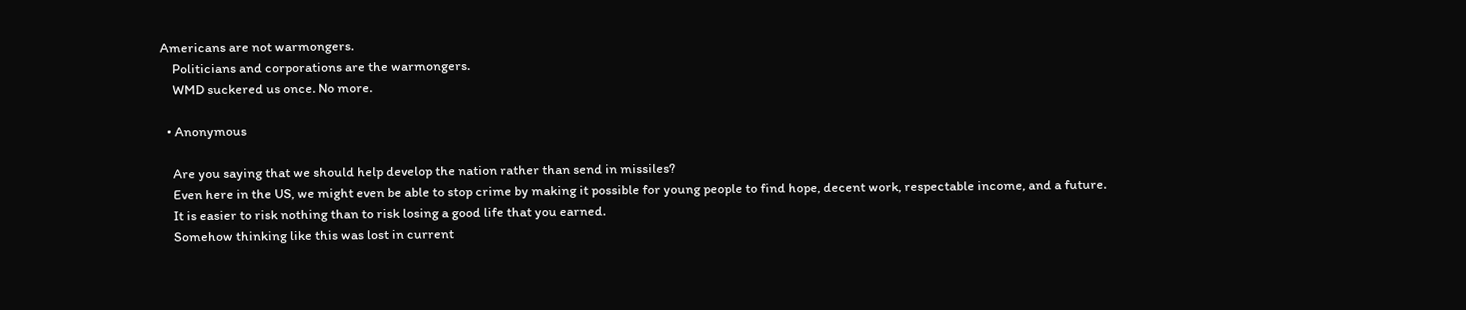Americans are not warmongers.
    Politicians and corporations are the warmongers.
    WMD suckered us once. No more.

  • Anonymous

    Are you saying that we should help develop the nation rather than send in missiles?
    Even here in the US, we might even be able to stop crime by making it possible for young people to find hope, decent work, respectable income, and a future.
    It is easier to risk nothing than to risk losing a good life that you earned.
    Somehow thinking like this was lost in current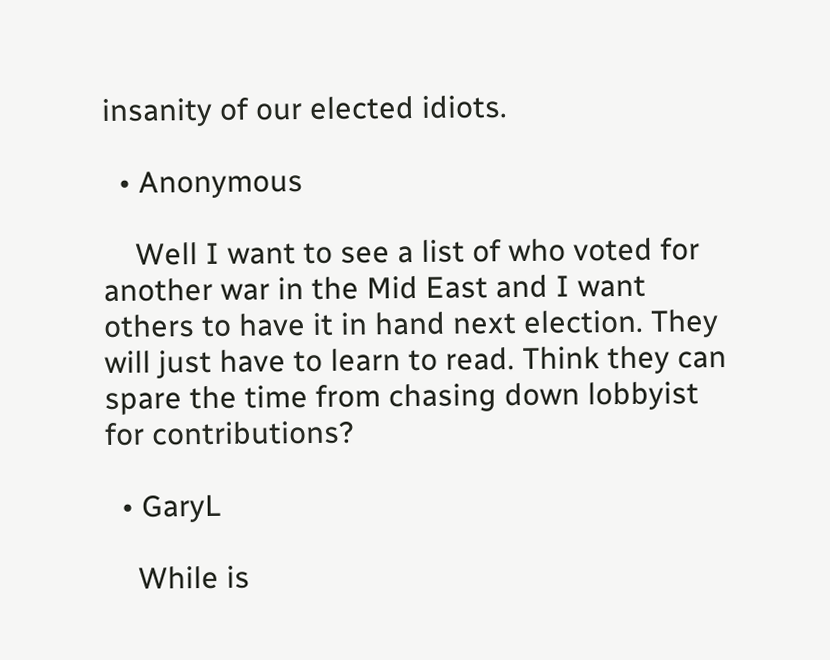insanity of our elected idiots.

  • Anonymous

    Well I want to see a list of who voted for another war in the Mid East and I want others to have it in hand next election. They will just have to learn to read. Think they can spare the time from chasing down lobbyist for contributions?

  • GaryL

    While is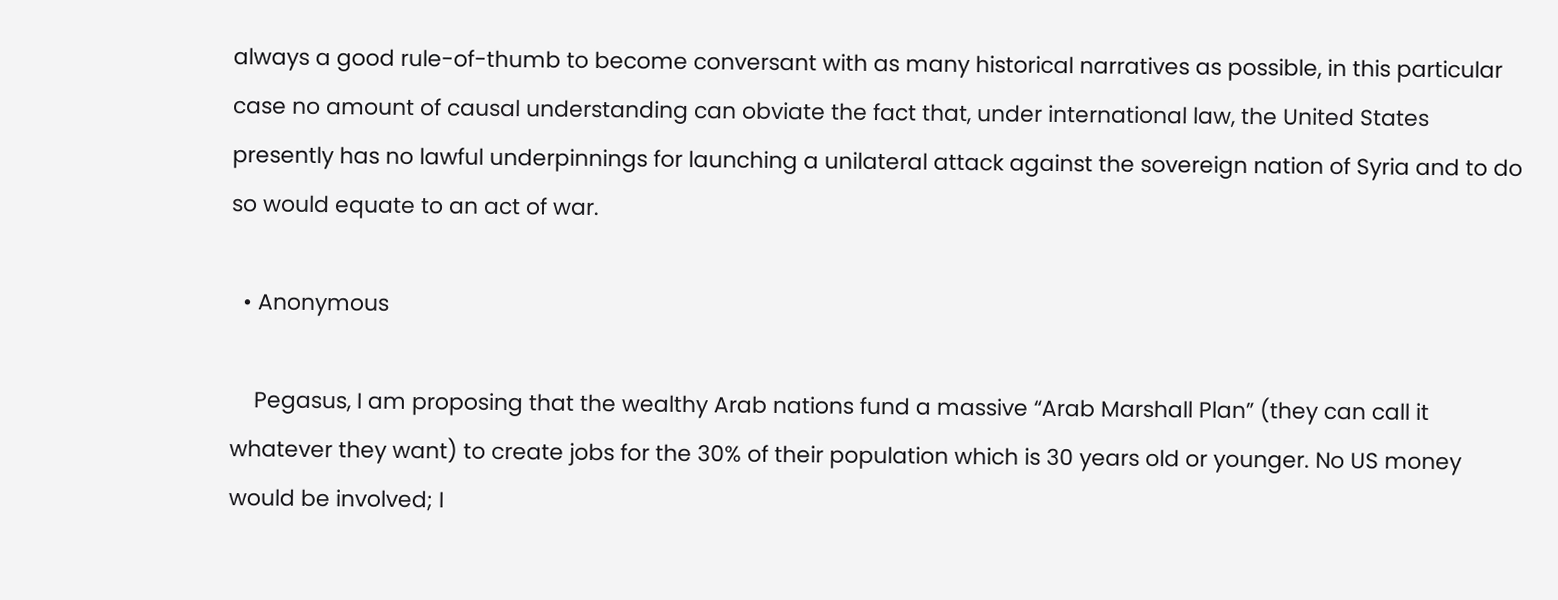always a good rule-of-thumb to become conversant with as many historical narratives as possible, in this particular case no amount of causal understanding can obviate the fact that, under international law, the United States presently has no lawful underpinnings for launching a unilateral attack against the sovereign nation of Syria and to do so would equate to an act of war.

  • Anonymous

    Pegasus, I am proposing that the wealthy Arab nations fund a massive “Arab Marshall Plan” (they can call it whatever they want) to create jobs for the 30% of their population which is 30 years old or younger. No US money would be involved; I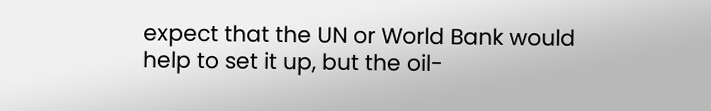expect that the UN or World Bank would help to set it up, but the oil-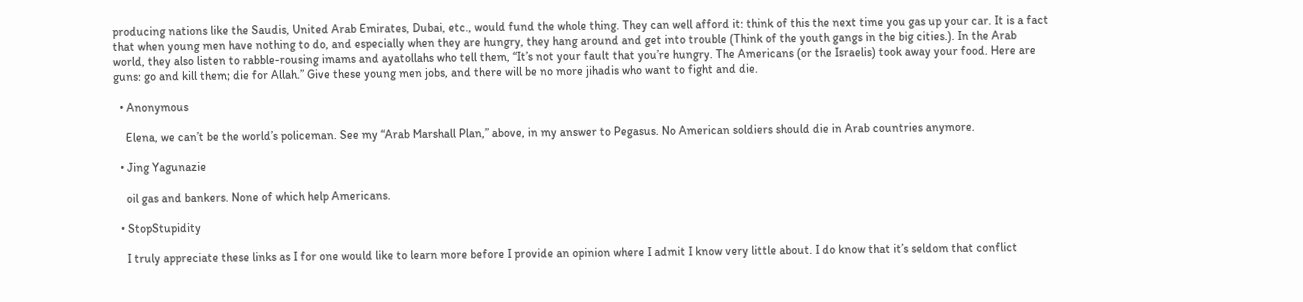producing nations like the Saudis, United Arab Emirates, Dubai, etc., would fund the whole thing. They can well afford it: think of this the next time you gas up your car. It is a fact that when young men have nothing to do, and especially when they are hungry, they hang around and get into trouble (Think of the youth gangs in the big cities.). In the Arab world, they also listen to rabble-rousing imams and ayatollahs who tell them, “It’s not your fault that you’re hungry. The Americans (or the Israelis) took away your food. Here are guns: go and kill them; die for Allah.” Give these young men jobs, and there will be no more jihadis who want to fight and die.

  • Anonymous

    Elena, we can’t be the world’s policeman. See my “Arab Marshall Plan,” above, in my answer to Pegasus. No American soldiers should die in Arab countries anymore.

  • Jing Yagunazie

    oil gas and bankers. None of which help Americans.

  • StopStupidity

    I truly appreciate these links as I for one would like to learn more before I provide an opinion where I admit I know very little about. I do know that it’s seldom that conflict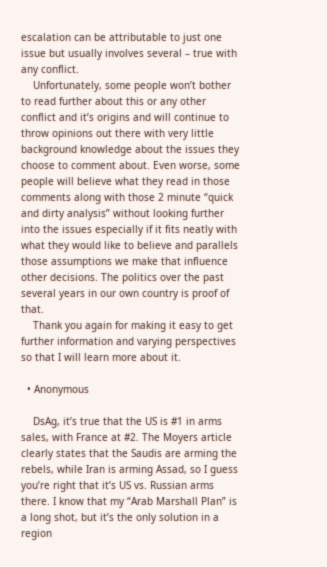escalation can be attributable to just one issue but usually involves several – true with any conflict.
    Unfortunately, some people won’t bother to read further about this or any other conflict and it’s origins and will continue to throw opinions out there with very little background knowledge about the issues they choose to comment about. Even worse, some people will believe what they read in those comments along with those 2 minute “quick and dirty analysis” without looking further into the issues especially if it fits neatly with what they would like to believe and parallels those assumptions we make that influence other decisions. The politics over the past several years in our own country is proof of that.
    Thank you again for making it easy to get further information and varying perspectives so that I will learn more about it.

  • Anonymous

    DsAg, it’s true that the US is #1 in arms sales, with France at #2. The Moyers article clearly states that the Saudis are arming the rebels, while Iran is arming Assad, so I guess you’re right that it’s US vs. Russian arms there. I know that my “Arab Marshall Plan” is a long shot, but it’s the only solution in a region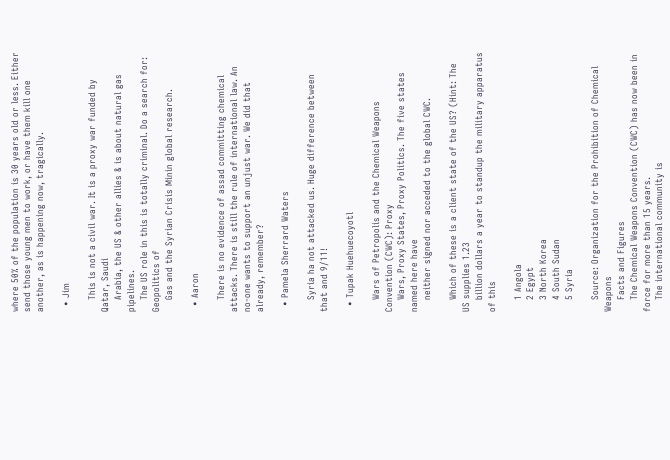where 50% of the population is 30 years old or less. Either send those young men to work, or have them kill one another, as is happening now, tragically.

  • Jim

    This is not a civil war. It is a proxy war funded by Qatar, Saudi
    Arabia, the US & other allies & is about natural gas pipelines.
    The US role in this is totally criminal. Do a search for: Geopolitics of
    Gas and the Syrian Crisis Minin global research.

  • Aaron

    There is no evidence of assad committing chemical attacks. There is still the rule of international law. An no-one wants to support an unjust war. We did that already, remember?

  • Pamela Sherrard Waters

    Syria ha not attacked us. Huge difference between that and 9/11!

  • Tupak Huehuecoyotl

    Wars of Petropolis and the Chemical Weapons Convention (CWC): Proxy
    Wars, Proxy States, Proxy Politics. The five states named here have
    neither signed nor acceded to the global CWC.

    Which of these is a client state of the US? (Hint: The US supplies 1.23
    billion dollars a year to standup the military apparatus of this

    1 Angola
    2 Egypt
    3 North Korea
    4 South Sudan
    5 Syria

    Source: Organization for the Prohibition of Chemical Weapons
    Facts and Figures
    The Chemical Weapons Convention (CWC) has now been in force for more than 15 years.
    The international community is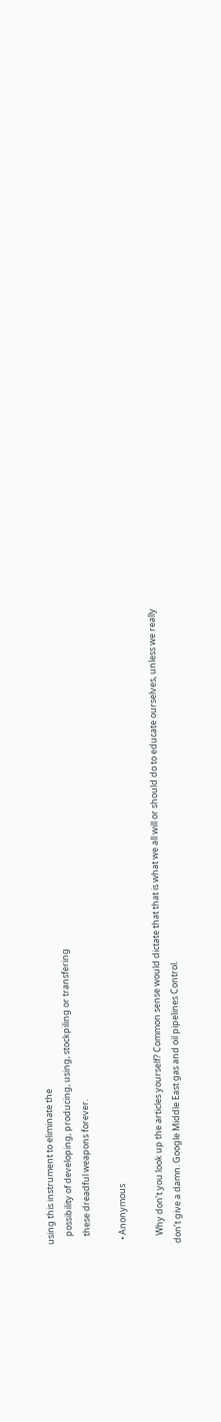using this instrument to eliminate the
    possibility of developing, producing, using, stockpiling or transfering
    these dreadful weapons forever.

  • Anonymous

    Why don’t you look up the articles yourself? Common sense would dictate that that is what we all will or should do to educate ourselves, unless we really don’t give a damn. Google Middle East gas and oil pipelines Control.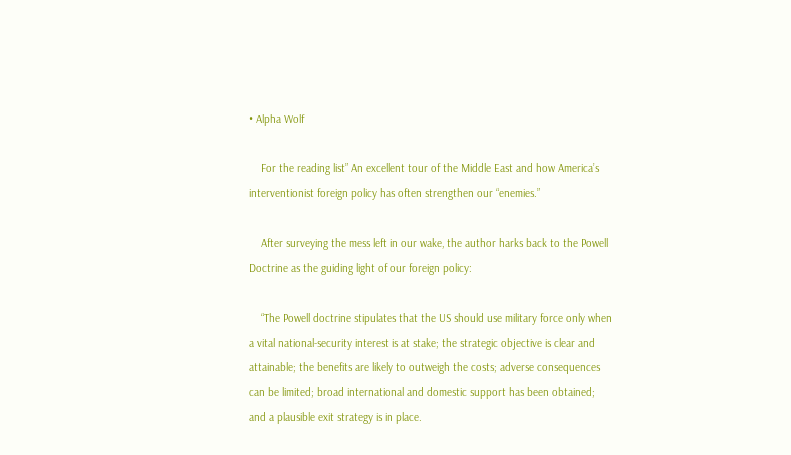• Alpha Wolf

    For the reading list” An excellent tour of the Middle East and how America’s interventionist foreign policy has often strengthen our “enemies.”

    After surveying the mess left in our wake, the author harks back to the Powell Doctrine as the guiding light of our foreign policy:

    “The Powell doctrine stipulates that the US should use military force only when a vital national-security interest is at stake; the strategic objective is clear and attainable; the benefits are likely to outweigh the costs; adverse consequences can be limited; broad international and domestic support has been obtained; and a plausible exit strategy is in place.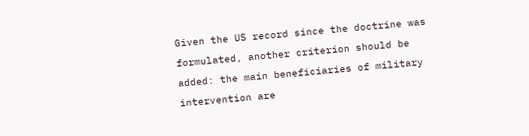Given the US record since the doctrine was formulated, another criterion should be added: the main beneficiaries of military intervention are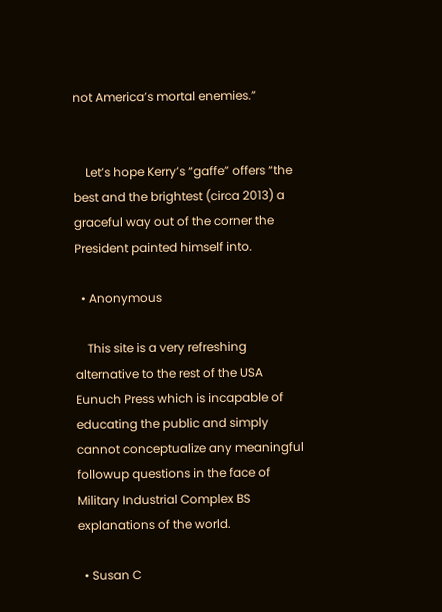not America’s mortal enemies.”


    Let’s hope Kerry’s “gaffe” offers “the best and the brightest (circa 2013) a graceful way out of the corner the President painted himself into.

  • Anonymous

    This site is a very refreshing alternative to the rest of the USA Eunuch Press which is incapable of educating the public and simply cannot conceptualize any meaningful followup questions in the face of Military Industrial Complex BS explanations of the world.

  • Susan C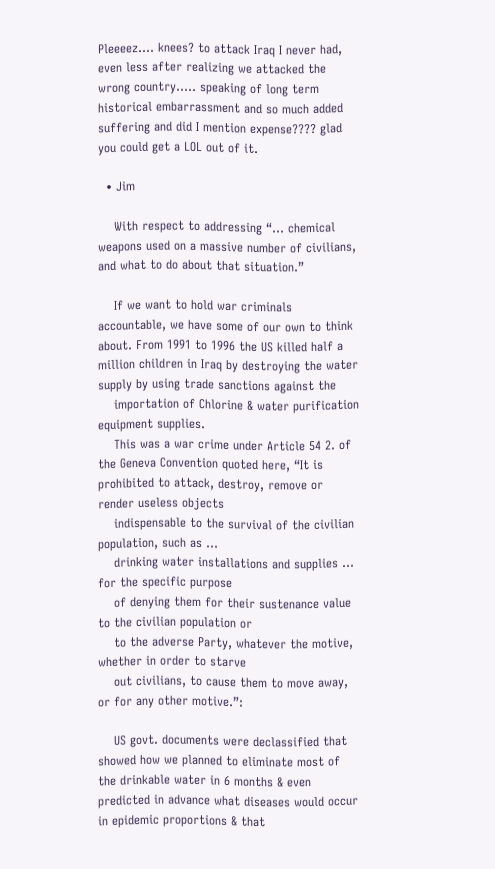Pleeeez…. knees? to attack Iraq I never had, even less after realizing we attacked the wrong country….. speaking of long term historical embarrassment and so much added suffering and did I mention expense???? glad you could get a LOL out of it.

  • Jim

    With respect to addressing “… chemical weapons used on a massive number of civilians, and what to do about that situation.”

    If we want to hold war criminals accountable, we have some of our own to think about. From 1991 to 1996 the US killed half a million children in Iraq by destroying the water supply by using trade sanctions against the
    importation of Chlorine & water purification equipment supplies.
    This was a war crime under Article 54 2. of the Geneva Convention quoted here, “It is prohibited to attack, destroy, remove or render useless objects
    indispensable to the survival of the civilian population, such as …
    drinking water installations and supplies … for the specific purpose
    of denying them for their sustenance value to the civilian population or
    to the adverse Party, whatever the motive, whether in order to starve
    out civilians, to cause them to move away, or for any other motive.”:

    US govt. documents were declassified that showed how we planned to eliminate most of the drinkable water in 6 months & even predicted in advance what diseases would occur in epidemic proportions & that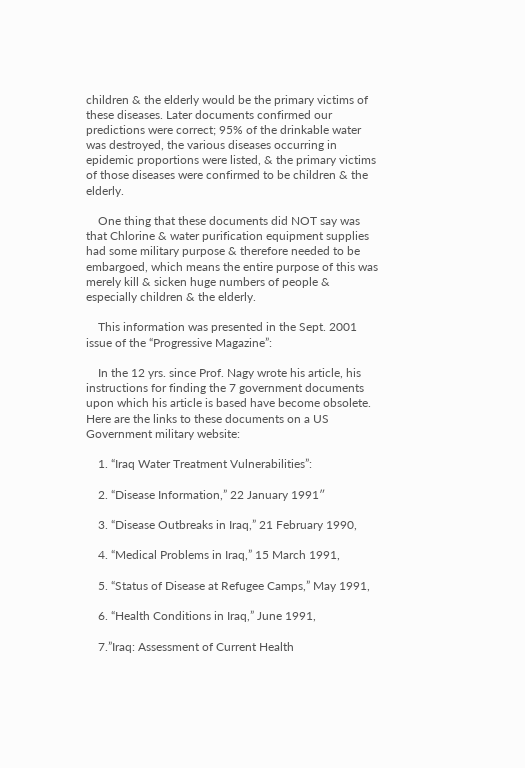children & the elderly would be the primary victims of these diseases. Later documents confirmed our predictions were correct; 95% of the drinkable water was destroyed, the various diseases occurring in epidemic proportions were listed, & the primary victims of those diseases were confirmed to be children & the elderly.

    One thing that these documents did NOT say was that Chlorine & water purification equipment supplies had some military purpose & therefore needed to be embargoed, which means the entire purpose of this was merely kill & sicken huge numbers of people & especially children & the elderly.

    This information was presented in the Sept. 2001 issue of the “Progressive Magazine”:

    In the 12 yrs. since Prof. Nagy wrote his article, his instructions for finding the 7 government documents upon which his article is based have become obsolete. Here are the links to these documents on a US Government military website:

    1. “Iraq Water Treatment Vulnerabilities”:

    2. “Disease Information,” 22 January 1991″

    3. “Disease Outbreaks in Iraq,” 21 February 1990,

    4. “Medical Problems in Iraq,” 15 March 1991,

    5. “Status of Disease at Refugee Camps,” May 1991,

    6. “Health Conditions in Iraq,” June 1991,

    7.”Iraq: Assessment of Current Health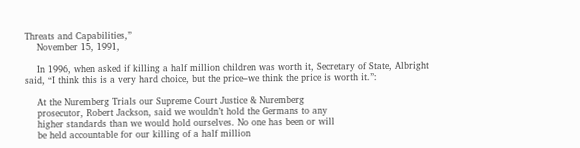Threats and Capabilities,”
    November 15, 1991,

    In 1996, when asked if killing a half million children was worth it, Secretary of State, Albright said, “I think this is a very hard choice, but the price–we think the price is worth it.”:

    At the Nuremberg Trials our Supreme Court Justice & Nuremberg
    prosecutor, Robert Jackson, said we wouldn’t hold the Germans to any
    higher standards than we would hold ourselves. No one has been or will
    be held accountable for our killing of a half million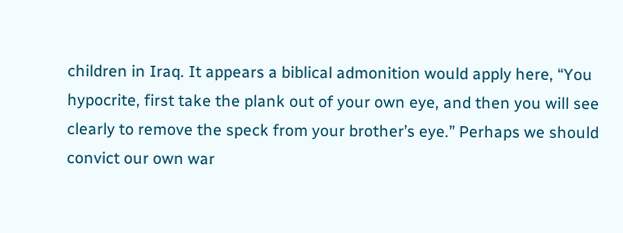children in Iraq. It appears a biblical admonition would apply here, “You hypocrite, first take the plank out of your own eye, and then you will see clearly to remove the speck from your brother’s eye.” Perhaps we should convict our own war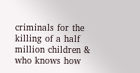criminals for the killing of a half million children & who knows how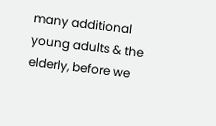many additional young adults & the elderly, before we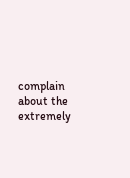complain about the extremely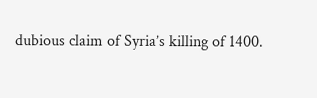dubious claim of Syria’s killing of 1400.